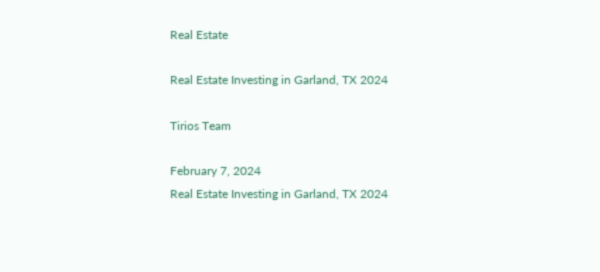Real Estate

Real Estate Investing in Garland, TX 2024

Tirios Team

February 7, 2024
Real Estate Investing in Garland, TX 2024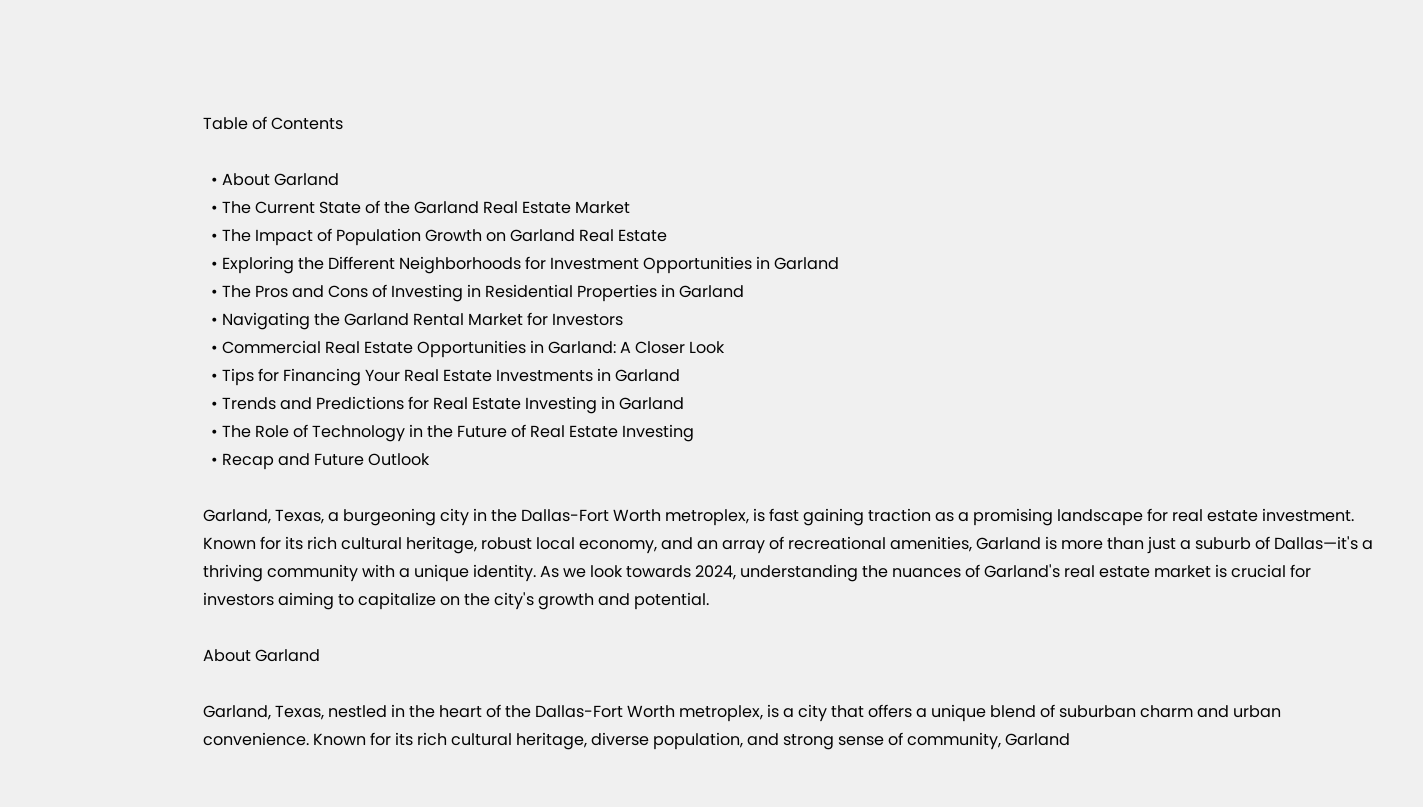Table of Contents

  • About Garland
  • The Current State of the Garland Real Estate Market
  • The Impact of Population Growth on Garland Real Estate
  • Exploring the Different Neighborhoods for Investment Opportunities in Garland
  • The Pros and Cons of Investing in Residential Properties in Garland
  • Navigating the Garland Rental Market for Investors
  • Commercial Real Estate Opportunities in Garland: A Closer Look
  • Tips for Financing Your Real Estate Investments in Garland
  • Trends and Predictions for Real Estate Investing in Garland
  • The Role of Technology in the Future of Real Estate Investing
  • Recap and Future Outlook

Garland, Texas, a burgeoning city in the Dallas-Fort Worth metroplex, is fast gaining traction as a promising landscape for real estate investment. Known for its rich cultural heritage, robust local economy, and an array of recreational amenities, Garland is more than just a suburb of Dallas—it's a thriving community with a unique identity. As we look towards 2024, understanding the nuances of Garland's real estate market is crucial for investors aiming to capitalize on the city's growth and potential.

About Garland

Garland, Texas, nestled in the heart of the Dallas-Fort Worth metroplex, is a city that offers a unique blend of suburban charm and urban convenience. Known for its rich cultural heritage, diverse population, and strong sense of community, Garland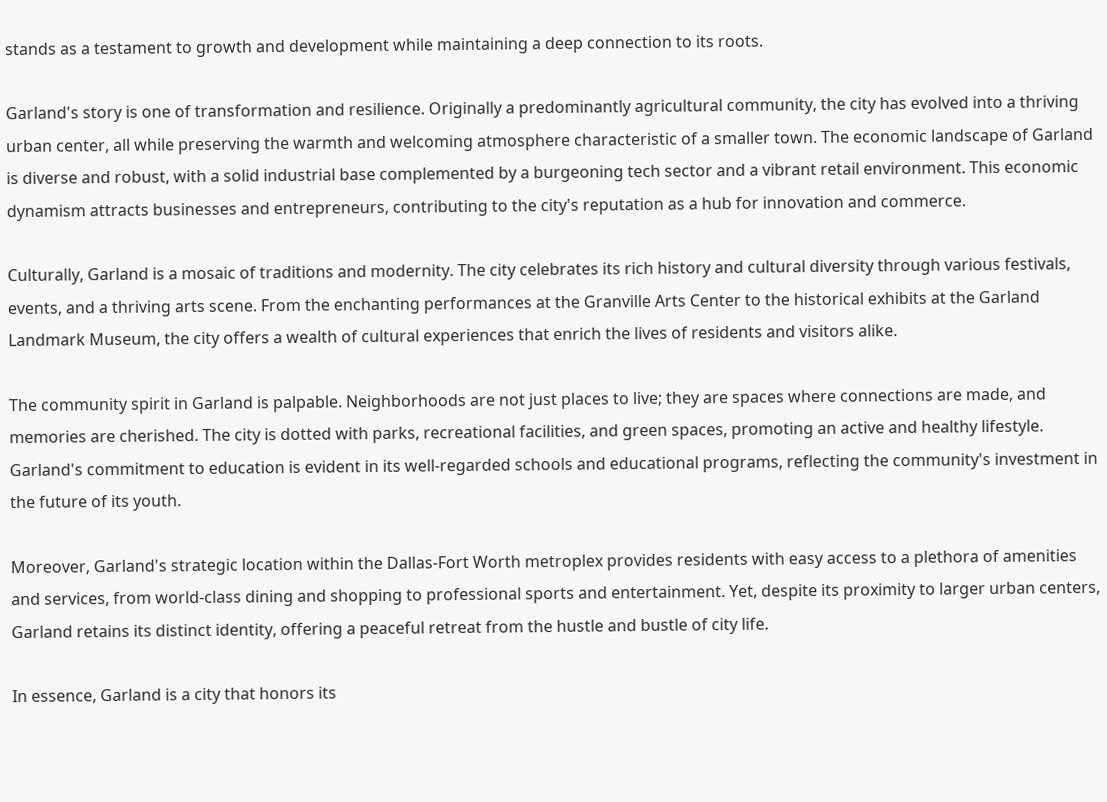stands as a testament to growth and development while maintaining a deep connection to its roots.

Garland's story is one of transformation and resilience. Originally a predominantly agricultural community, the city has evolved into a thriving urban center, all while preserving the warmth and welcoming atmosphere characteristic of a smaller town. The economic landscape of Garland is diverse and robust, with a solid industrial base complemented by a burgeoning tech sector and a vibrant retail environment. This economic dynamism attracts businesses and entrepreneurs, contributing to the city's reputation as a hub for innovation and commerce.

Culturally, Garland is a mosaic of traditions and modernity. The city celebrates its rich history and cultural diversity through various festivals, events, and a thriving arts scene. From the enchanting performances at the Granville Arts Center to the historical exhibits at the Garland Landmark Museum, the city offers a wealth of cultural experiences that enrich the lives of residents and visitors alike.

The community spirit in Garland is palpable. Neighborhoods are not just places to live; they are spaces where connections are made, and memories are cherished. The city is dotted with parks, recreational facilities, and green spaces, promoting an active and healthy lifestyle. Garland's commitment to education is evident in its well-regarded schools and educational programs, reflecting the community's investment in the future of its youth.

Moreover, Garland's strategic location within the Dallas-Fort Worth metroplex provides residents with easy access to a plethora of amenities and services, from world-class dining and shopping to professional sports and entertainment. Yet, despite its proximity to larger urban centers, Garland retains its distinct identity, offering a peaceful retreat from the hustle and bustle of city life.

In essence, Garland is a city that honors its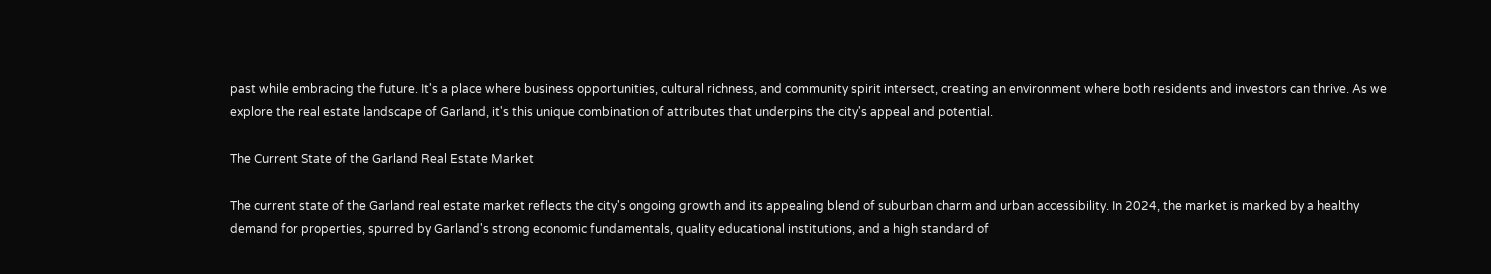past while embracing the future. It's a place where business opportunities, cultural richness, and community spirit intersect, creating an environment where both residents and investors can thrive. As we explore the real estate landscape of Garland, it's this unique combination of attributes that underpins the city's appeal and potential.

The Current State of the Garland Real Estate Market

The current state of the Garland real estate market reflects the city's ongoing growth and its appealing blend of suburban charm and urban accessibility. In 2024, the market is marked by a healthy demand for properties, spurred by Garland's strong economic fundamentals, quality educational institutions, and a high standard of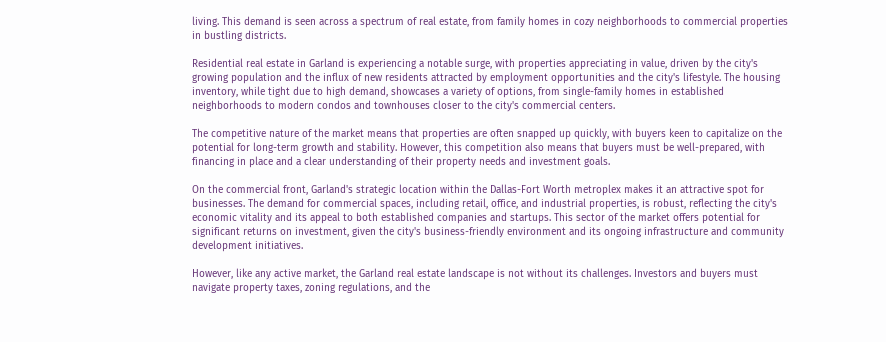living. This demand is seen across a spectrum of real estate, from family homes in cozy neighborhoods to commercial properties in bustling districts.

Residential real estate in Garland is experiencing a notable surge, with properties appreciating in value, driven by the city's growing population and the influx of new residents attracted by employment opportunities and the city's lifestyle. The housing inventory, while tight due to high demand, showcases a variety of options, from single-family homes in established neighborhoods to modern condos and townhouses closer to the city's commercial centers.

The competitive nature of the market means that properties are often snapped up quickly, with buyers keen to capitalize on the potential for long-term growth and stability. However, this competition also means that buyers must be well-prepared, with financing in place and a clear understanding of their property needs and investment goals.

On the commercial front, Garland's strategic location within the Dallas-Fort Worth metroplex makes it an attractive spot for businesses. The demand for commercial spaces, including retail, office, and industrial properties, is robust, reflecting the city's economic vitality and its appeal to both established companies and startups. This sector of the market offers potential for significant returns on investment, given the city's business-friendly environment and its ongoing infrastructure and community development initiatives.

However, like any active market, the Garland real estate landscape is not without its challenges. Investors and buyers must navigate property taxes, zoning regulations, and the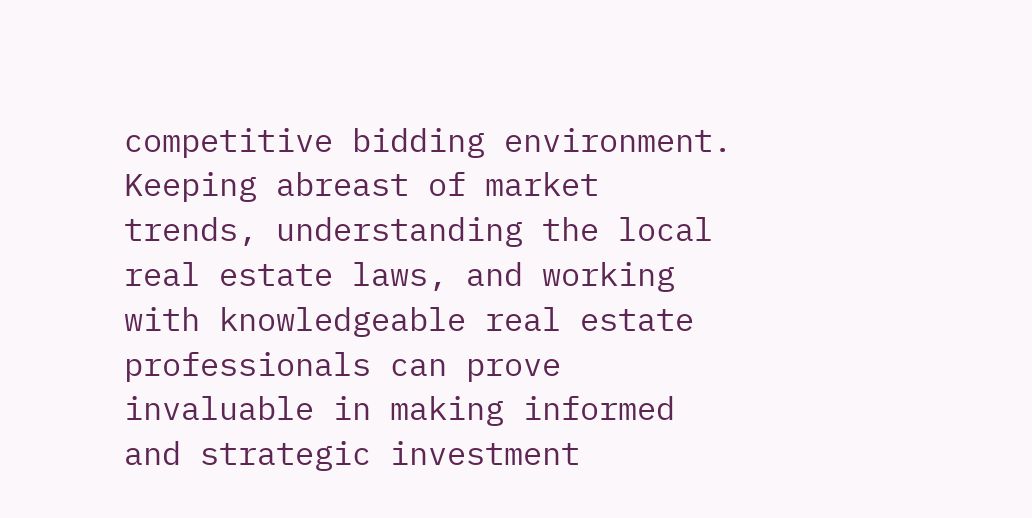competitive bidding environment. Keeping abreast of market trends, understanding the local real estate laws, and working with knowledgeable real estate professionals can prove invaluable in making informed and strategic investment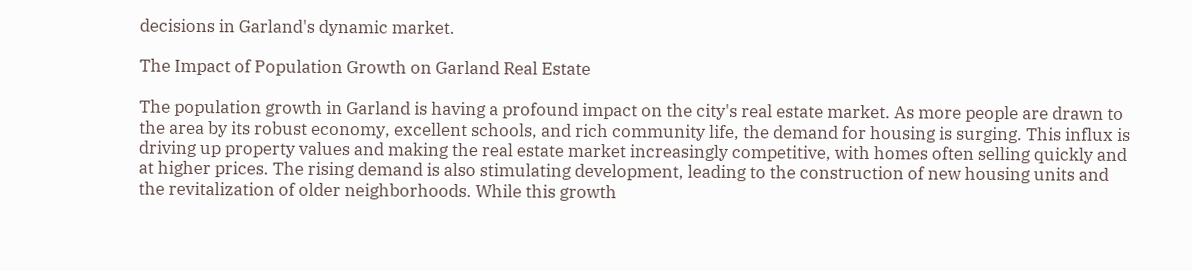decisions in Garland's dynamic market.

The Impact of Population Growth on Garland Real Estate

The population growth in Garland is having a profound impact on the city's real estate market. As more people are drawn to the area by its robust economy, excellent schools, and rich community life, the demand for housing is surging. This influx is driving up property values and making the real estate market increasingly competitive, with homes often selling quickly and at higher prices. The rising demand is also stimulating development, leading to the construction of new housing units and the revitalization of older neighborhoods. While this growth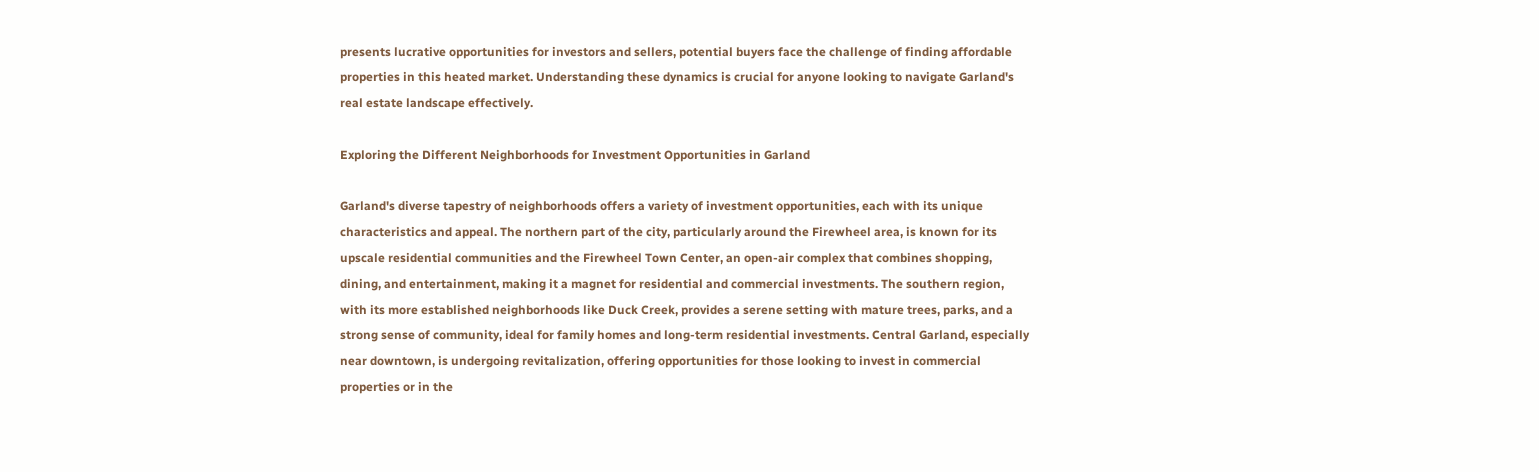presents lucrative opportunities for investors and sellers, potential buyers face the challenge of finding affordable properties in this heated market. Understanding these dynamics is crucial for anyone looking to navigate Garland's real estate landscape effectively.

Exploring the Different Neighborhoods for Investment Opportunities in Garland

Garland's diverse tapestry of neighborhoods offers a variety of investment opportunities, each with its unique characteristics and appeal. The northern part of the city, particularly around the Firewheel area, is known for its upscale residential communities and the Firewheel Town Center, an open-air complex that combines shopping, dining, and entertainment, making it a magnet for residential and commercial investments. The southern region, with its more established neighborhoods like Duck Creek, provides a serene setting with mature trees, parks, and a strong sense of community, ideal for family homes and long-term residential investments. Central Garland, especially near downtown, is undergoing revitalization, offering opportunities for those looking to invest in commercial properties or in the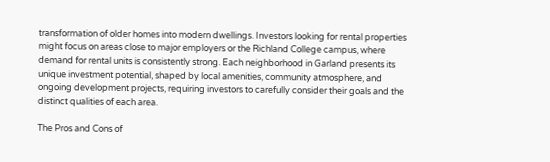transformation of older homes into modern dwellings. Investors looking for rental properties might focus on areas close to major employers or the Richland College campus, where demand for rental units is consistently strong. Each neighborhood in Garland presents its unique investment potential, shaped by local amenities, community atmosphere, and ongoing development projects, requiring investors to carefully consider their goals and the distinct qualities of each area.

The Pros and Cons of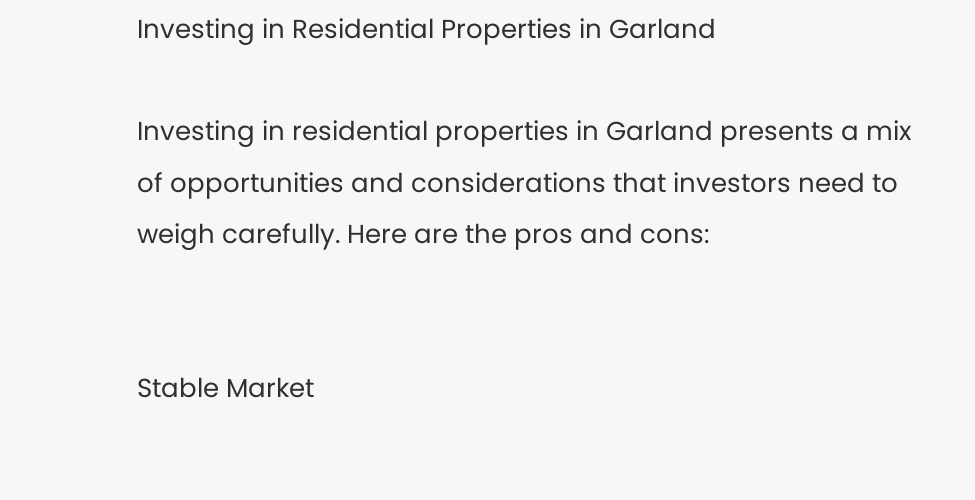Investing in Residential Properties in Garland

Investing in residential properties in Garland presents a mix of opportunities and considerations that investors need to weigh carefully. Here are the pros and cons:


Stable Market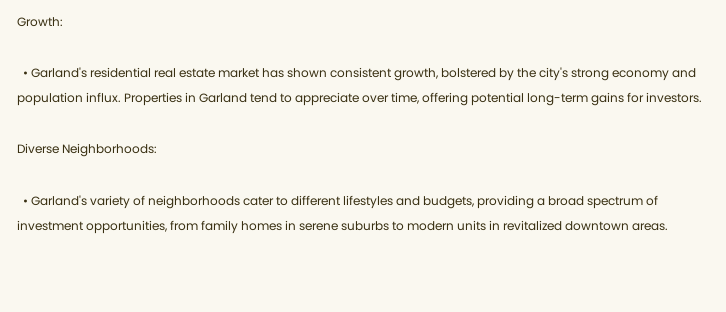Growth:

  • Garland's residential real estate market has shown consistent growth, bolstered by the city's strong economy and population influx. Properties in Garland tend to appreciate over time, offering potential long-term gains for investors.

Diverse Neighborhoods:

  • Garland's variety of neighborhoods cater to different lifestyles and budgets, providing a broad spectrum of investment opportunities, from family homes in serene suburbs to modern units in revitalized downtown areas.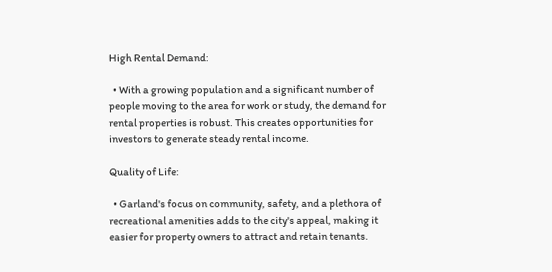High Rental Demand:

  • With a growing population and a significant number of people moving to the area for work or study, the demand for rental properties is robust. This creates opportunities for investors to generate steady rental income.

Quality of Life:

  • Garland's focus on community, safety, and a plethora of recreational amenities adds to the city's appeal, making it easier for property owners to attract and retain tenants.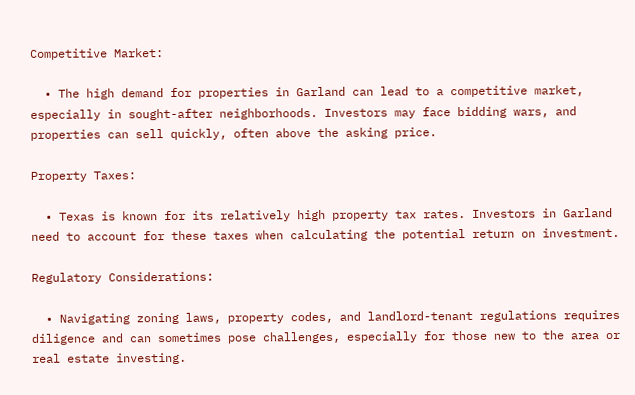Competitive Market:

  • The high demand for properties in Garland can lead to a competitive market, especially in sought-after neighborhoods. Investors may face bidding wars, and properties can sell quickly, often above the asking price.

Property Taxes:

  • Texas is known for its relatively high property tax rates. Investors in Garland need to account for these taxes when calculating the potential return on investment.

Regulatory Considerations:

  • Navigating zoning laws, property codes, and landlord-tenant regulations requires diligence and can sometimes pose challenges, especially for those new to the area or real estate investing.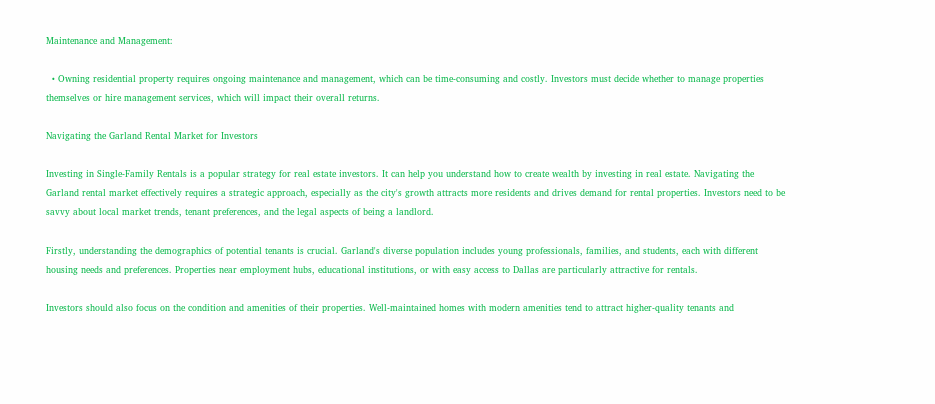Maintenance and Management:

  • Owning residential property requires ongoing maintenance and management, which can be time-consuming and costly. Investors must decide whether to manage properties themselves or hire management services, which will impact their overall returns.

Navigating the Garland Rental Market for Investors

Investing in Single-Family Rentals is a popular strategy for real estate investors. It can help you understand how to create wealth by investing in real estate. Navigating the Garland rental market effectively requires a strategic approach, especially as the city's growth attracts more residents and drives demand for rental properties. Investors need to be savvy about local market trends, tenant preferences, and the legal aspects of being a landlord.

Firstly, understanding the demographics of potential tenants is crucial. Garland's diverse population includes young professionals, families, and students, each with different housing needs and preferences. Properties near employment hubs, educational institutions, or with easy access to Dallas are particularly attractive for rentals.

Investors should also focus on the condition and amenities of their properties. Well-maintained homes with modern amenities tend to attract higher-quality tenants and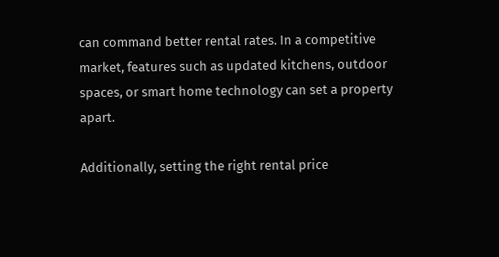can command better rental rates. In a competitive market, features such as updated kitchens, outdoor spaces, or smart home technology can set a property apart.

Additionally, setting the right rental price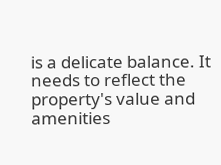is a delicate balance. It needs to reflect the property's value and amenities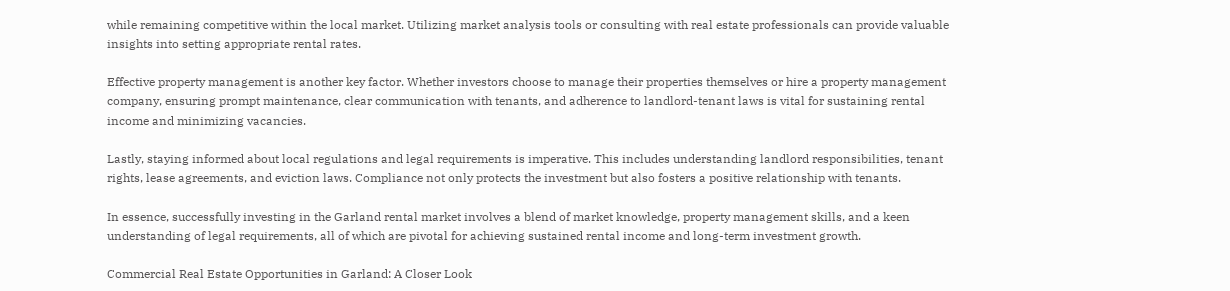while remaining competitive within the local market. Utilizing market analysis tools or consulting with real estate professionals can provide valuable insights into setting appropriate rental rates.

Effective property management is another key factor. Whether investors choose to manage their properties themselves or hire a property management company, ensuring prompt maintenance, clear communication with tenants, and adherence to landlord-tenant laws is vital for sustaining rental income and minimizing vacancies.

Lastly, staying informed about local regulations and legal requirements is imperative. This includes understanding landlord responsibilities, tenant rights, lease agreements, and eviction laws. Compliance not only protects the investment but also fosters a positive relationship with tenants.

In essence, successfully investing in the Garland rental market involves a blend of market knowledge, property management skills, and a keen understanding of legal requirements, all of which are pivotal for achieving sustained rental income and long-term investment growth.

Commercial Real Estate Opportunities in Garland: A Closer Look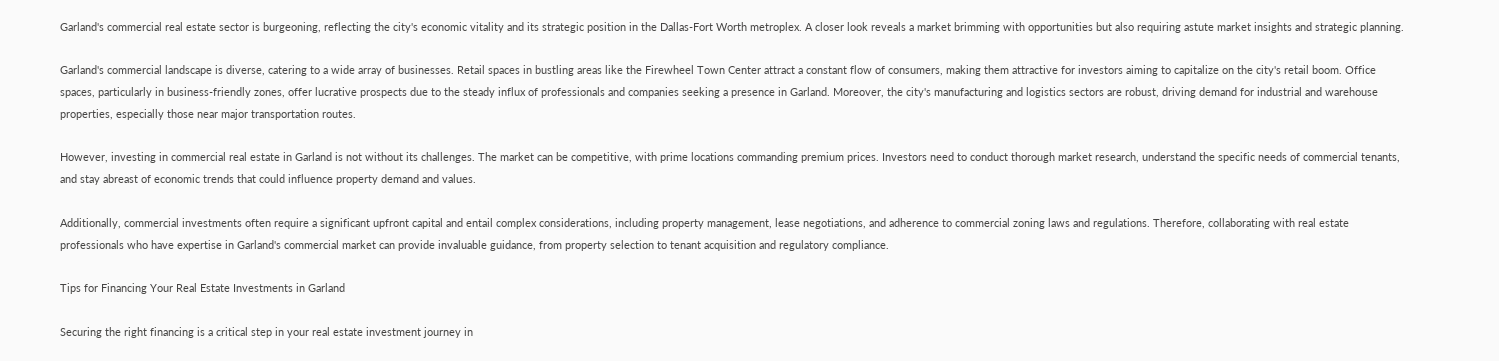Garland's commercial real estate sector is burgeoning, reflecting the city's economic vitality and its strategic position in the Dallas-Fort Worth metroplex. A closer look reveals a market brimming with opportunities but also requiring astute market insights and strategic planning.

Garland's commercial landscape is diverse, catering to a wide array of businesses. Retail spaces in bustling areas like the Firewheel Town Center attract a constant flow of consumers, making them attractive for investors aiming to capitalize on the city's retail boom. Office spaces, particularly in business-friendly zones, offer lucrative prospects due to the steady influx of professionals and companies seeking a presence in Garland. Moreover, the city's manufacturing and logistics sectors are robust, driving demand for industrial and warehouse properties, especially those near major transportation routes.

However, investing in commercial real estate in Garland is not without its challenges. The market can be competitive, with prime locations commanding premium prices. Investors need to conduct thorough market research, understand the specific needs of commercial tenants, and stay abreast of economic trends that could influence property demand and values.

Additionally, commercial investments often require a significant upfront capital and entail complex considerations, including property management, lease negotiations, and adherence to commercial zoning laws and regulations. Therefore, collaborating with real estate professionals who have expertise in Garland's commercial market can provide invaluable guidance, from property selection to tenant acquisition and regulatory compliance.

Tips for Financing Your Real Estate Investments in Garland

Securing the right financing is a critical step in your real estate investment journey in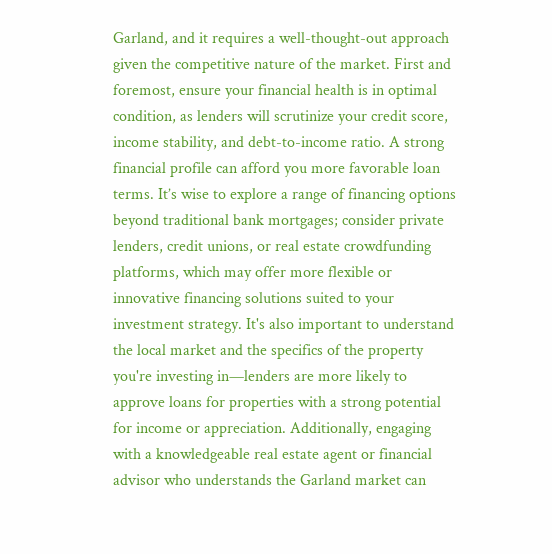Garland, and it requires a well-thought-out approach given the competitive nature of the market. First and foremost, ensure your financial health is in optimal condition, as lenders will scrutinize your credit score, income stability, and debt-to-income ratio. A strong financial profile can afford you more favorable loan terms. It’s wise to explore a range of financing options beyond traditional bank mortgages; consider private lenders, credit unions, or real estate crowdfunding platforms, which may offer more flexible or innovative financing solutions suited to your investment strategy. It's also important to understand the local market and the specifics of the property you're investing in—lenders are more likely to approve loans for properties with a strong potential for income or appreciation. Additionally, engaging with a knowledgeable real estate agent or financial advisor who understands the Garland market can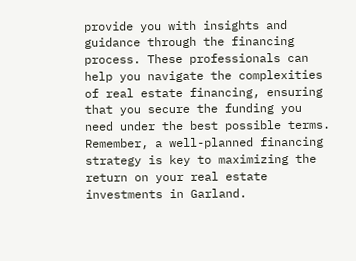provide you with insights and guidance through the financing process. These professionals can help you navigate the complexities of real estate financing, ensuring that you secure the funding you need under the best possible terms. Remember, a well-planned financing strategy is key to maximizing the return on your real estate investments in Garland.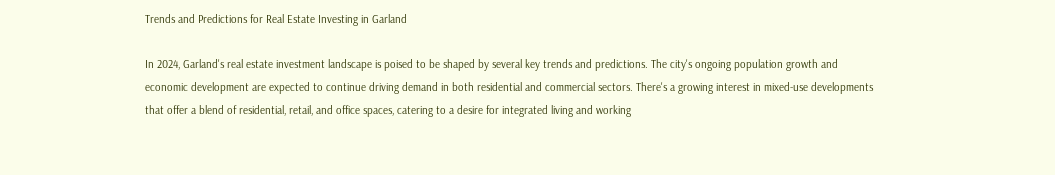Trends and Predictions for Real Estate Investing in Garland

In 2024, Garland's real estate investment landscape is poised to be shaped by several key trends and predictions. The city's ongoing population growth and economic development are expected to continue driving demand in both residential and commercial sectors. There's a growing interest in mixed-use developments that offer a blend of residential, retail, and office spaces, catering to a desire for integrated living and working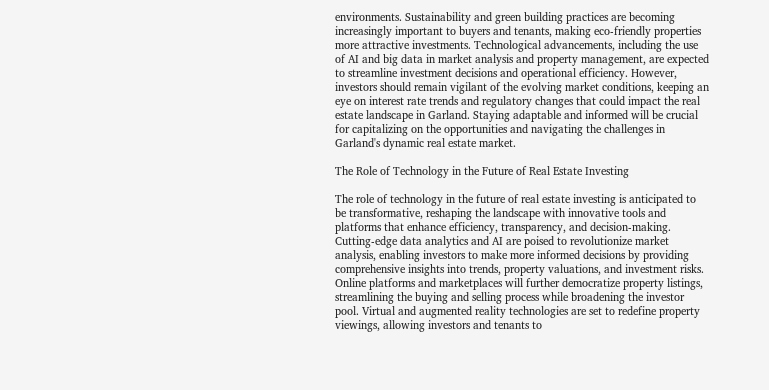environments. Sustainability and green building practices are becoming increasingly important to buyers and tenants, making eco-friendly properties more attractive investments. Technological advancements, including the use of AI and big data in market analysis and property management, are expected to streamline investment decisions and operational efficiency. However, investors should remain vigilant of the evolving market conditions, keeping an eye on interest rate trends and regulatory changes that could impact the real estate landscape in Garland. Staying adaptable and informed will be crucial for capitalizing on the opportunities and navigating the challenges in Garland's dynamic real estate market.

The Role of Technology in the Future of Real Estate Investing

The role of technology in the future of real estate investing is anticipated to be transformative, reshaping the landscape with innovative tools and platforms that enhance efficiency, transparency, and decision-making. Cutting-edge data analytics and AI are poised to revolutionize market analysis, enabling investors to make more informed decisions by providing comprehensive insights into trends, property valuations, and investment risks. Online platforms and marketplaces will further democratize property listings, streamlining the buying and selling process while broadening the investor pool. Virtual and augmented reality technologies are set to redefine property viewings, allowing investors and tenants to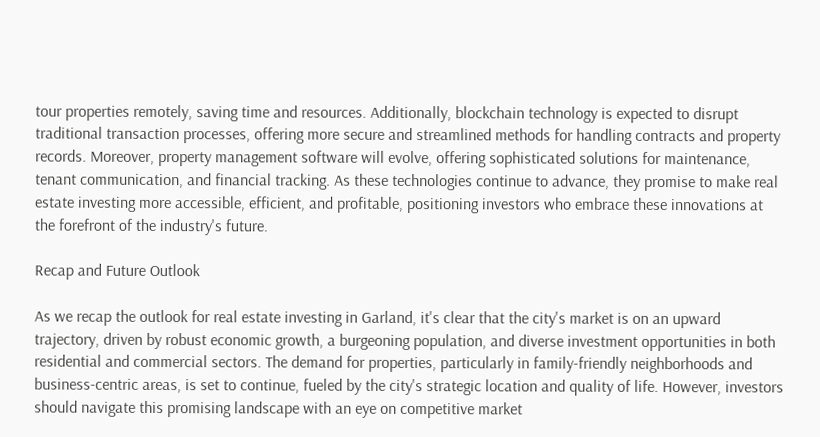tour properties remotely, saving time and resources. Additionally, blockchain technology is expected to disrupt traditional transaction processes, offering more secure and streamlined methods for handling contracts and property records. Moreover, property management software will evolve, offering sophisticated solutions for maintenance, tenant communication, and financial tracking. As these technologies continue to advance, they promise to make real estate investing more accessible, efficient, and profitable, positioning investors who embrace these innovations at the forefront of the industry's future.

Recap and Future Outlook

As we recap the outlook for real estate investing in Garland, it's clear that the city's market is on an upward trajectory, driven by robust economic growth, a burgeoning population, and diverse investment opportunities in both residential and commercial sectors. The demand for properties, particularly in family-friendly neighborhoods and business-centric areas, is set to continue, fueled by the city's strategic location and quality of life. However, investors should navigate this promising landscape with an eye on competitive market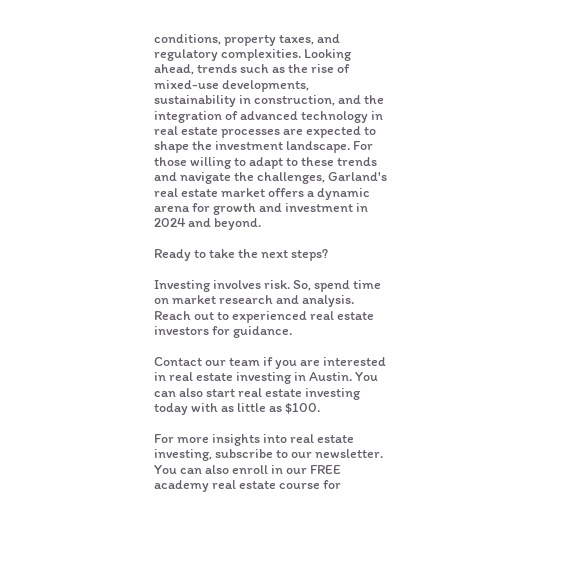conditions, property taxes, and regulatory complexities. Looking ahead, trends such as the rise of mixed-use developments, sustainability in construction, and the integration of advanced technology in real estate processes are expected to shape the investment landscape. For those willing to adapt to these trends and navigate the challenges, Garland's real estate market offers a dynamic arena for growth and investment in 2024 and beyond.

Ready to take the next steps?

Investing involves risk. So, spend time on market research and analysis. Reach out to experienced real estate investors for guidance.

Contact our team if you are interested in real estate investing in Austin. You can also start real estate investing today with as little as $100.

For more insights into real estate investing, subscribe to our newsletter. You can also enroll in our FREE academy real estate course for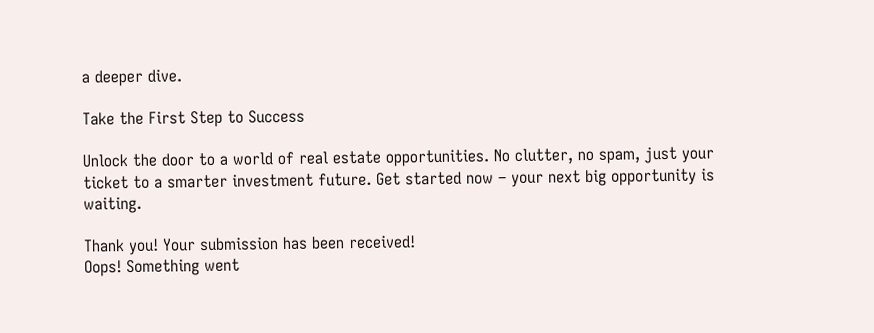a deeper dive.

Take the First Step to Success

Unlock the door to a world of real estate opportunities. No clutter, no spam, just your ticket to a smarter investment future. Get started now – your next big opportunity is waiting.

Thank you! Your submission has been received!
Oops! Something went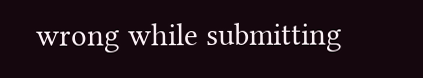wrong while submitting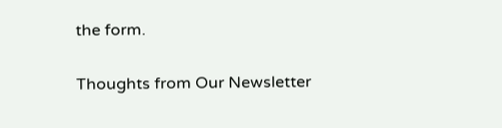the form.

Thoughts from Our Newsletter